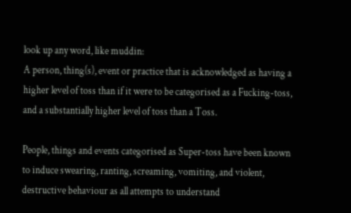look up any word, like muddin:
A person, thing(s), event or practice that is acknowledged as having a higher level of toss than if it were to be categorised as a Fucking-toss, and a substantially higher level of toss than a Toss.

People, things and events categorised as Super-toss have been known to induce swearing, ranting, screaming, vomiting, and violent, destructive behaviour as all attempts to understand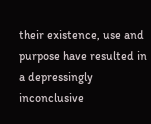their existence, use and purpose have resulted in a depressingly inconclusive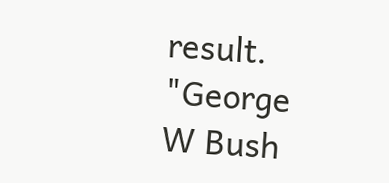result.
"George W Bush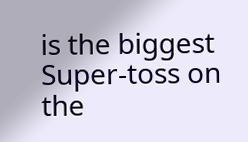is the biggest Super-toss on the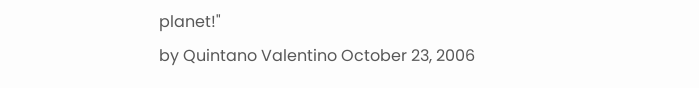planet!"
by Quintano Valentino October 23, 2006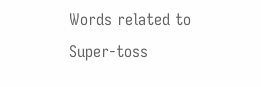Words related to Super-toss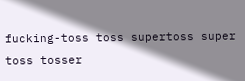fucking-toss toss supertoss super toss tosser